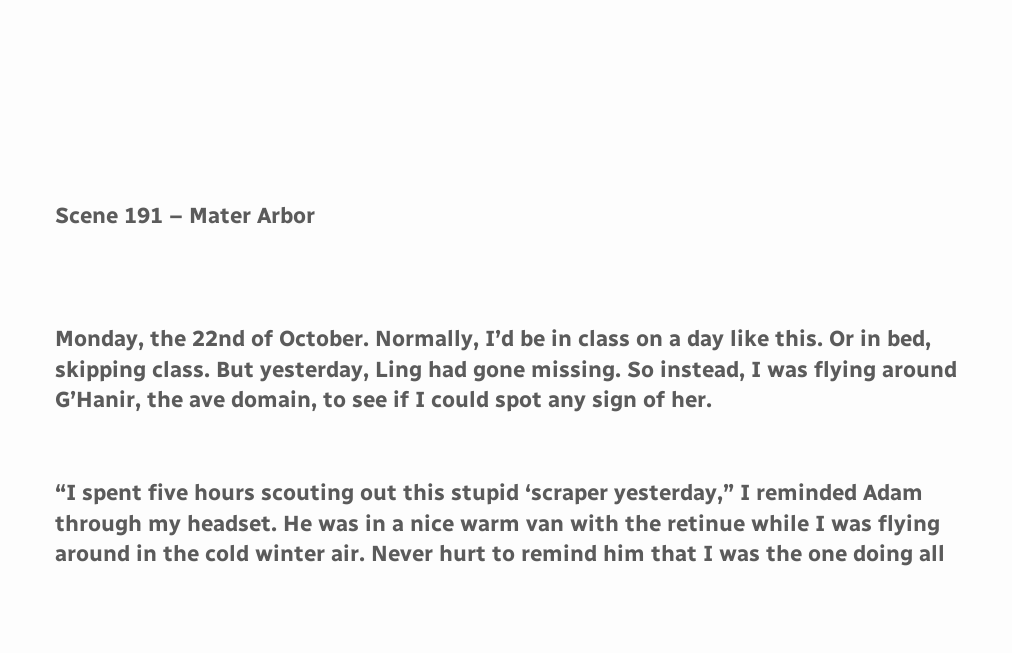Scene 191 – Mater Arbor



Monday, the 22nd of October. Normally, I’d be in class on a day like this. Or in bed, skipping class. But yesterday, Ling had gone missing. So instead, I was flying around G’Hanir, the ave domain, to see if I could spot any sign of her.


“I spent five hours scouting out this stupid ‘scraper yesterday,” I reminded Adam through my headset. He was in a nice warm van with the retinue while I was flying around in the cold winter air. Never hurt to remind him that I was the one doing all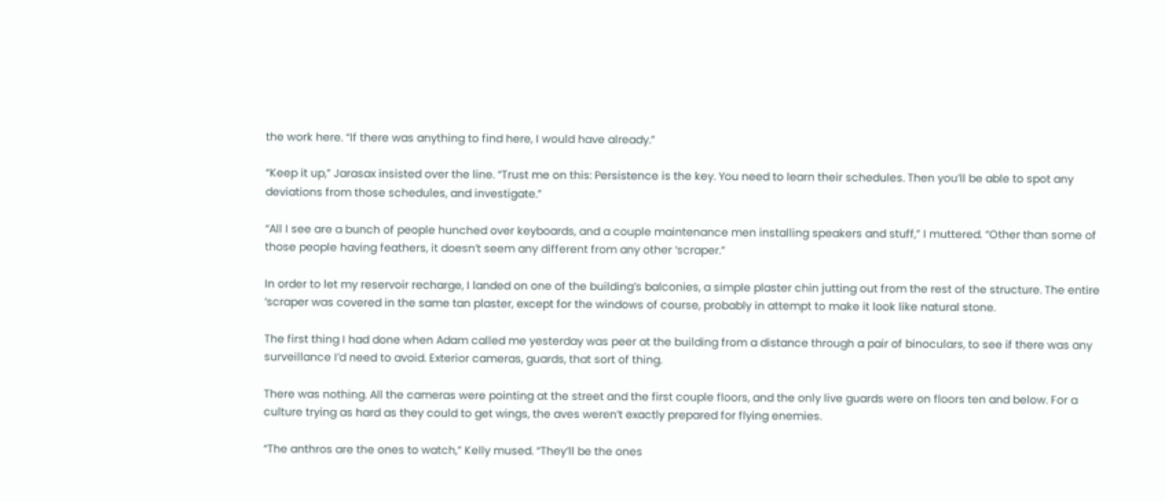the work here. “If there was anything to find here, I would have already.”

“Keep it up,” Jarasax insisted over the line. “Trust me on this: Persistence is the key. You need to learn their schedules. Then you’ll be able to spot any deviations from those schedules, and investigate.”

“All I see are a bunch of people hunched over keyboards, and a couple maintenance men installing speakers and stuff,” I muttered. “Other than some of those people having feathers, it doesn’t seem any different from any other ‘scraper.”

In order to let my reservoir recharge, I landed on one of the building’s balconies, a simple plaster chin jutting out from the rest of the structure. The entire ‘scraper was covered in the same tan plaster, except for the windows of course, probably in attempt to make it look like natural stone.

The first thing I had done when Adam called me yesterday was peer at the building from a distance through a pair of binoculars, to see if there was any surveillance I’d need to avoid. Exterior cameras, guards, that sort of thing.

There was nothing. All the cameras were pointing at the street and the first couple floors, and the only live guards were on floors ten and below. For a culture trying as hard as they could to get wings, the aves weren’t exactly prepared for flying enemies.

“The anthros are the ones to watch,” Kelly mused. “They’ll be the ones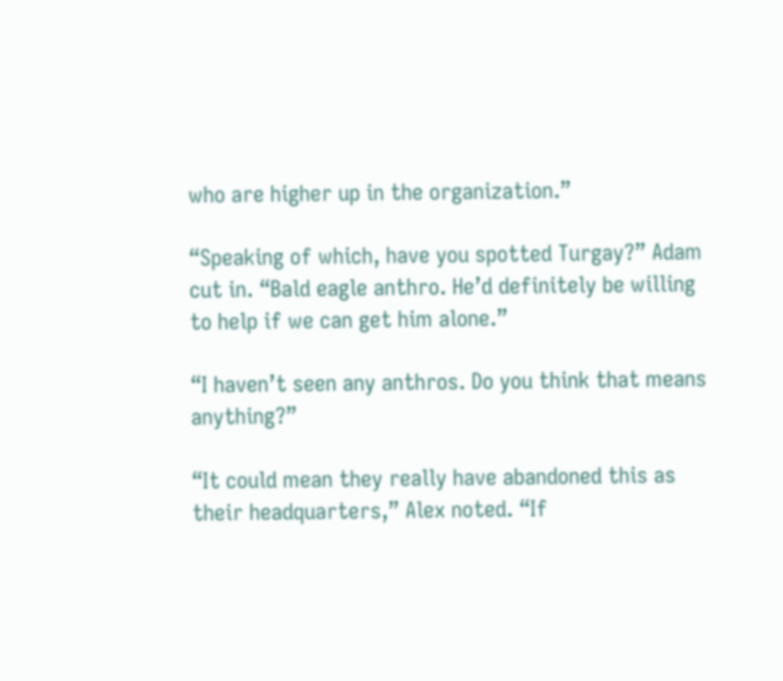who are higher up in the organization.”

“Speaking of which, have you spotted Turgay?” Adam cut in. “Bald eagle anthro. He’d definitely be willing to help if we can get him alone.”

“I haven’t seen any anthros. Do you think that means anything?”

“It could mean they really have abandoned this as their headquarters,” Alex noted. “If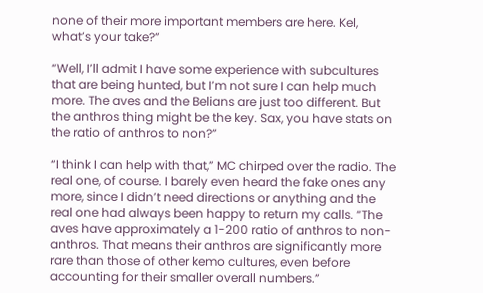none of their more important members are here. Kel, what’s your take?”

“Well, I’ll admit I have some experience with subcultures that are being hunted, but I’m not sure I can help much more. The aves and the Belians are just too different. But the anthros thing might be the key. Sax, you have stats on the ratio of anthros to non?”

“I think I can help with that,” MC chirped over the radio. The real one, of course. I barely even heard the fake ones any more, since I didn’t need directions or anything and the real one had always been happy to return my calls. “The aves have approximately a 1-200 ratio of anthros to non-anthros. That means their anthros are significantly more rare than those of other kemo cultures, even before accounting for their smaller overall numbers.”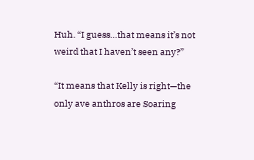Huh. “I guess…that means it’s not weird that I haven’t seen any?”

“It means that Kelly is right—the only ave anthros are Soaring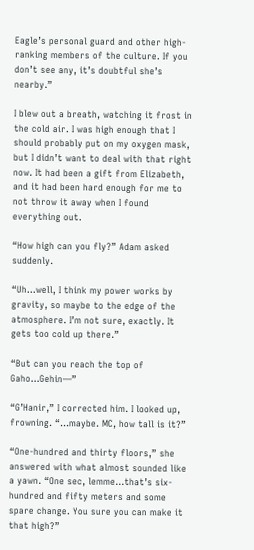Eagle’s personal guard and other high-ranking members of the culture. If you don’t see any, it’s doubtful she’s nearby.”

I blew out a breath, watching it frost in the cold air. I was high enough that I should probably put on my oxygen mask, but I didn’t want to deal with that right now. It had been a gift from Elizabeth, and it had been hard enough for me to not throw it away when I found everything out.

“How high can you fly?” Adam asked suddenly.

“Uh…well, I think my power works by gravity, so maybe to the edge of the atmosphere. I’m not sure, exactly. It gets too cold up there.”

“But can you reach the top of Gaho…Gehin—”

“G’Hanir,” I corrected him. I looked up, frowning. “…maybe. MC, how tall is it?”

“One-hundred and thirty floors,” she answered with what almost sounded like a yawn. “One sec, lemme…that’s six-hundred and fifty meters and some spare change. You sure you can make it that high?”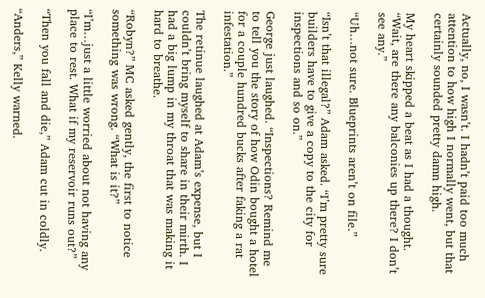Actually, no, I wasn’t. I hadn’t paid too much attention to how high I normally went, but that certainly sounded pretty damn high.

My heart skipped a beat as I had a thought. “Wait, are there any balconies up there? I don’t see any.”

“Uh…not sure. Blueprints aren’t on file.”

“Isn’t that illegal?” Adam asked. “I’m pretty sure builders have to give a copy to the city for inspections and so on.”

George just laughed. “Inspections? Remind me to tell you the story of how Odin bought a hotel for a couple hundred bucks after faking a rat infestation.”

The retinue laughed at Adam’s expense, but I couldn’t bring myself to share in their mirth. I had a big lump in my throat that was making it hard to breathe.

“Robyn?” MC asked gently, the first to notice something was wrong. “What is it?”

“I’m…just a little worried about not having any place to rest. What if my reservoir runs out?”

“Then you fall and die,” Adam cut in coldly.

“Anders,” Kelly warned.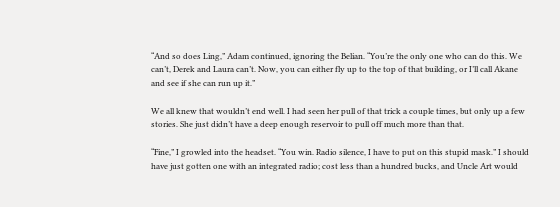“And so does Ling,” Adam continued, ignoring the Belian. “You’re the only one who can do this. We can’t, Derek and Laura can’t. Now, you can either fly up to the top of that building, or I’ll call Akane and see if she can run up it.”

We all knew that wouldn’t end well. I had seen her pull of that trick a couple times, but only up a few stories. She just didn’t have a deep enough reservoir to pull off much more than that.

“Fine,” I growled into the headset. “You win. Radio silence, I have to put on this stupid mask.” I should have just gotten one with an integrated radio; cost less than a hundred bucks, and Uncle Art would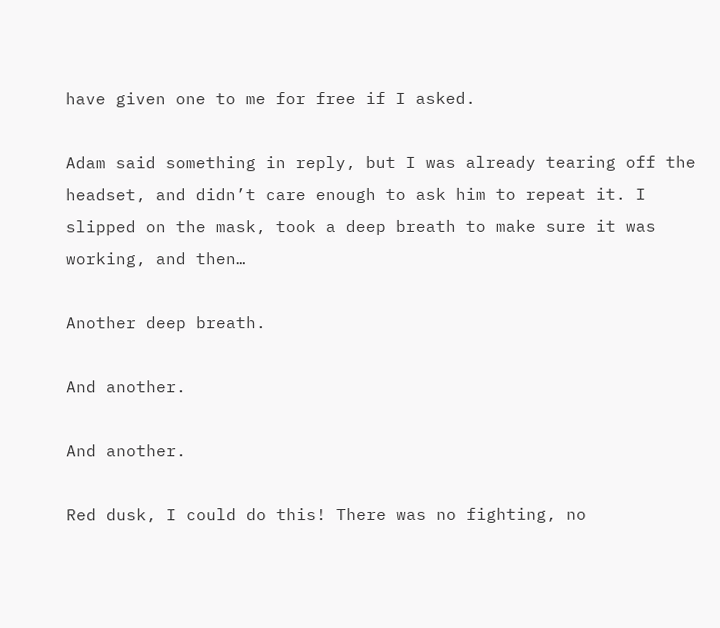have given one to me for free if I asked.

Adam said something in reply, but I was already tearing off the headset, and didn’t care enough to ask him to repeat it. I slipped on the mask, took a deep breath to make sure it was working, and then…

Another deep breath.

And another.

And another.

Red dusk, I could do this! There was no fighting, no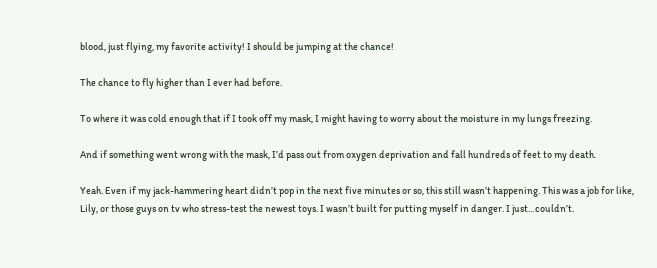blood, just flying, my favorite activity! I should be jumping at the chance!

The chance to fly higher than I ever had before.

To where it was cold enough that if I took off my mask, I might having to worry about the moisture in my lungs freezing.

And if something went wrong with the mask, I’d pass out from oxygen deprivation and fall hundreds of feet to my death.

Yeah. Even if my jack-hammering heart didn’t pop in the next five minutes or so, this still wasn’t happening. This was a job for like, Lily, or those guys on tv who stress-test the newest toys. I wasn’t built for putting myself in danger. I just…couldn’t.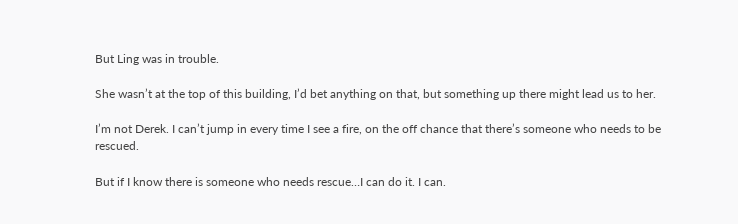But Ling was in trouble.

She wasn’t at the top of this building, I’d bet anything on that, but something up there might lead us to her.

I’m not Derek. I can’t jump in every time I see a fire, on the off chance that there’s someone who needs to be rescued.

But if I know there is someone who needs rescue…I can do it. I can.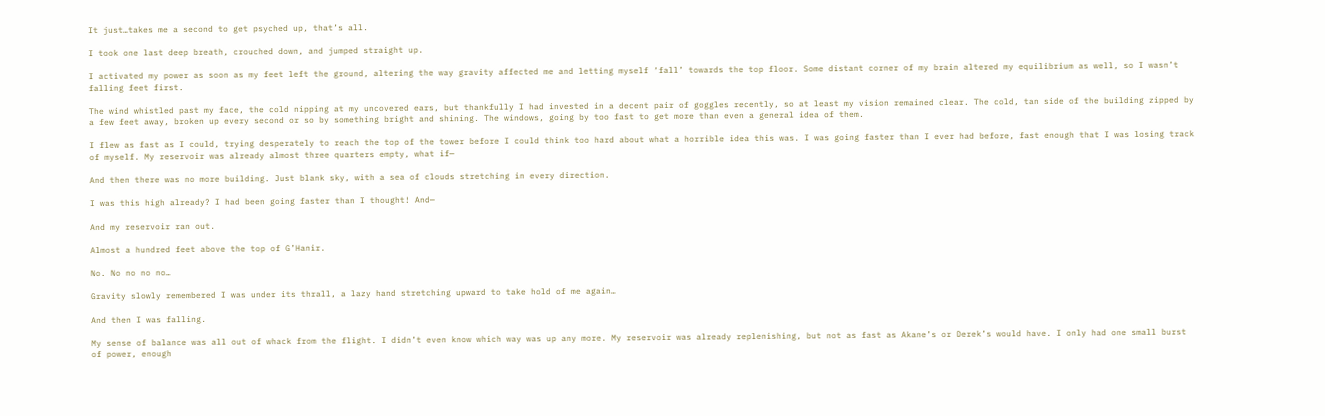It just…takes me a second to get psyched up, that’s all.

I took one last deep breath, crouched down, and jumped straight up.

I activated my power as soon as my feet left the ground, altering the way gravity affected me and letting myself ‘fall’ towards the top floor. Some distant corner of my brain altered my equilibrium as well, so I wasn’t falling feet first.

The wind whistled past my face, the cold nipping at my uncovered ears, but thankfully I had invested in a decent pair of goggles recently, so at least my vision remained clear. The cold, tan side of the building zipped by a few feet away, broken up every second or so by something bright and shining. The windows, going by too fast to get more than even a general idea of them.

I flew as fast as I could, trying desperately to reach the top of the tower before I could think too hard about what a horrible idea this was. I was going faster than I ever had before, fast enough that I was losing track of myself. My reservoir was already almost three quarters empty, what if—

And then there was no more building. Just blank sky, with a sea of clouds stretching in every direction.

I was this high already? I had been going faster than I thought! And—

And my reservoir ran out.

Almost a hundred feet above the top of G’Hanir.

No. No no no no…

Gravity slowly remembered I was under its thrall, a lazy hand stretching upward to take hold of me again…

And then I was falling.

My sense of balance was all out of whack from the flight. I didn’t even know which way was up any more. My reservoir was already replenishing, but not as fast as Akane’s or Derek’s would have. I only had one small burst of power, enough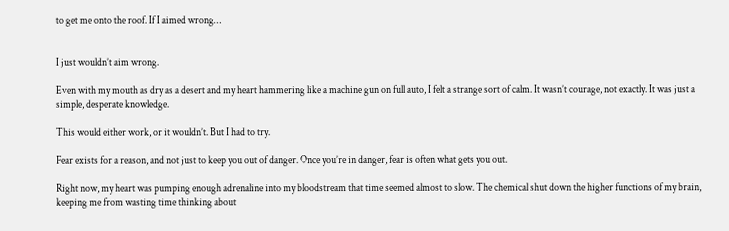to get me onto the roof. If I aimed wrong…


I just wouldn’t aim wrong.

Even with my mouth as dry as a desert and my heart hammering like a machine gun on full auto, I felt a strange sort of calm. It wasn’t courage, not exactly. It was just a simple, desperate knowledge.

This would either work, or it wouldn’t. But I had to try.

Fear exists for a reason, and not just to keep you out of danger. Once you’re in danger, fear is often what gets you out.

Right now, my heart was pumping enough adrenaline into my bloodstream that time seemed almost to slow. The chemical shut down the higher functions of my brain, keeping me from wasting time thinking about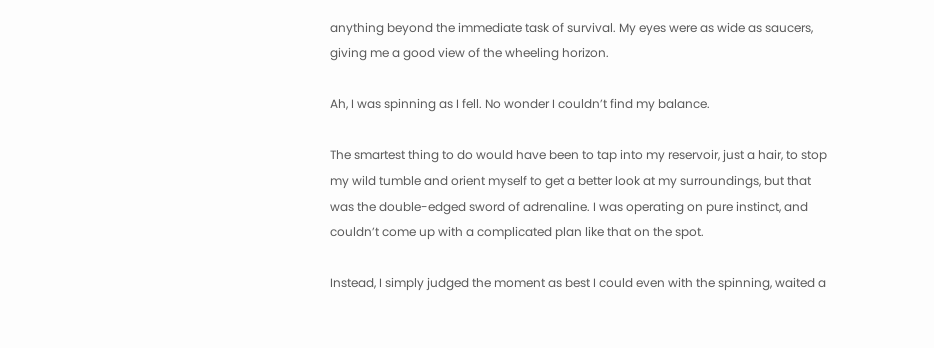anything beyond the immediate task of survival. My eyes were as wide as saucers, giving me a good view of the wheeling horizon.

Ah, I was spinning as I fell. No wonder I couldn’t find my balance.

The smartest thing to do would have been to tap into my reservoir, just a hair, to stop my wild tumble and orient myself to get a better look at my surroundings, but that was the double-edged sword of adrenaline. I was operating on pure instinct, and couldn’t come up with a complicated plan like that on the spot.

Instead, I simply judged the moment as best I could even with the spinning, waited a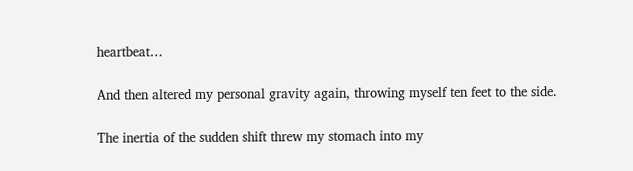heartbeat…

And then altered my personal gravity again, throwing myself ten feet to the side.

The inertia of the sudden shift threw my stomach into my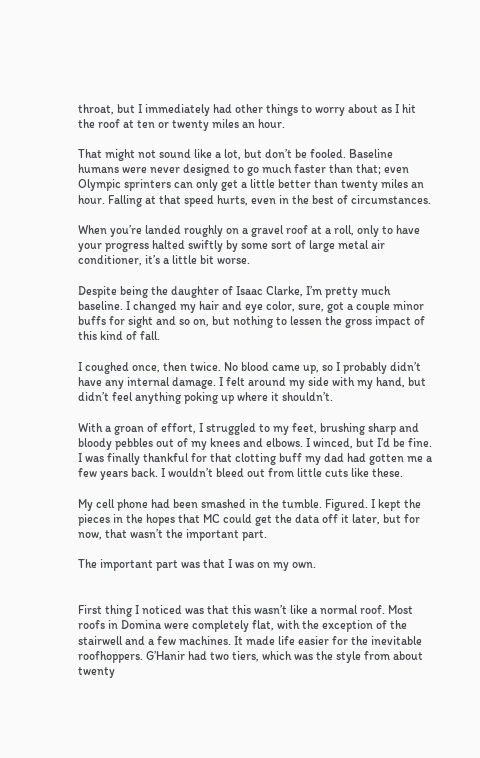throat, but I immediately had other things to worry about as I hit the roof at ten or twenty miles an hour.

That might not sound like a lot, but don’t be fooled. Baseline humans were never designed to go much faster than that; even Olympic sprinters can only get a little better than twenty miles an hour. Falling at that speed hurts, even in the best of circumstances.

When you’re landed roughly on a gravel roof at a roll, only to have your progress halted swiftly by some sort of large metal air conditioner, it’s a little bit worse.

Despite being the daughter of Isaac Clarke, I’m pretty much baseline. I changed my hair and eye color, sure, got a couple minor buffs for sight and so on, but nothing to lessen the gross impact of this kind of fall.

I coughed once, then twice. No blood came up, so I probably didn’t have any internal damage. I felt around my side with my hand, but didn’t feel anything poking up where it shouldn’t.

With a groan of effort, I struggled to my feet, brushing sharp and bloody pebbles out of my knees and elbows. I winced, but I’d be fine. I was finally thankful for that clotting buff my dad had gotten me a few years back. I wouldn’t bleed out from little cuts like these.

My cell phone had been smashed in the tumble. Figured. I kept the pieces in the hopes that MC could get the data off it later, but for now, that wasn’t the important part.

The important part was that I was on my own.


First thing I noticed was that this wasn’t like a normal roof. Most roofs in Domina were completely flat, with the exception of the stairwell and a few machines. It made life easier for the inevitable roofhoppers. G’Hanir had two tiers, which was the style from about twenty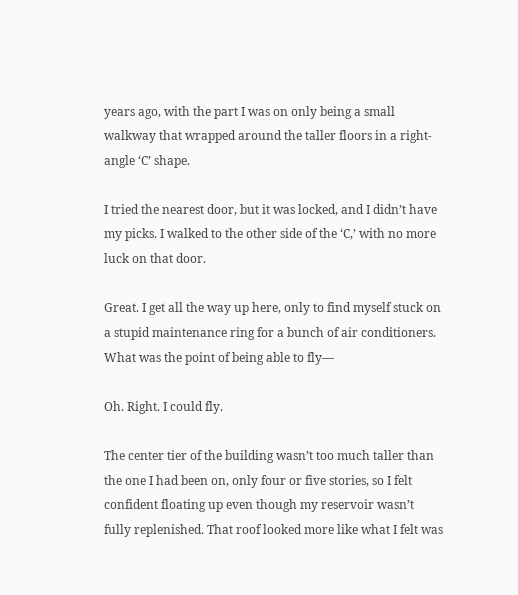years ago, with the part I was on only being a small walkway that wrapped around the taller floors in a right-angle ‘C’ shape.

I tried the nearest door, but it was locked, and I didn’t have my picks. I walked to the other side of the ‘C,’ with no more luck on that door.

Great. I get all the way up here, only to find myself stuck on a stupid maintenance ring for a bunch of air conditioners. What was the point of being able to fly—

Oh. Right. I could fly.

The center tier of the building wasn’t too much taller than the one I had been on, only four or five stories, so I felt confident floating up even though my reservoir wasn’t fully replenished. That roof looked more like what I felt was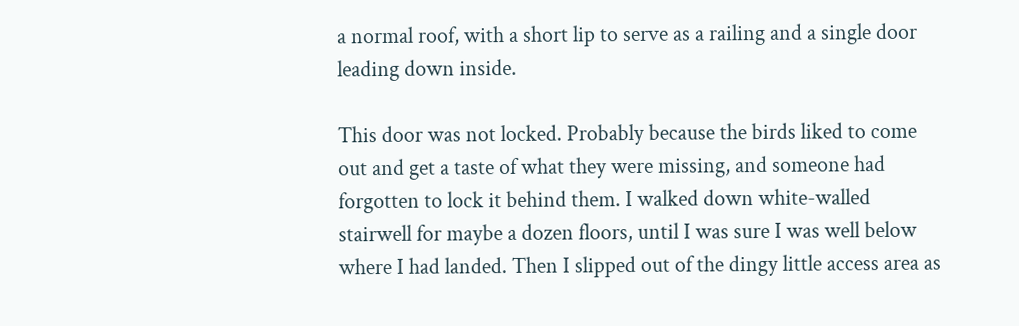a normal roof, with a short lip to serve as a railing and a single door leading down inside.

This door was not locked. Probably because the birds liked to come out and get a taste of what they were missing, and someone had forgotten to lock it behind them. I walked down white-walled stairwell for maybe a dozen floors, until I was sure I was well below where I had landed. Then I slipped out of the dingy little access area as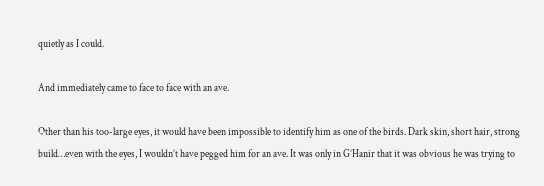quietly as I could.

And immediately came to face to face with an ave.

Other than his too-large eyes, it would have been impossible to identify him as one of the birds. Dark skin, short hair, strong build…even with the eyes, I wouldn’t have pegged him for an ave. It was only in G’Hanir that it was obvious he was trying to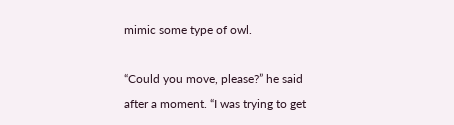mimic some type of owl.

“Could you move, please?” he said after a moment. “I was trying to get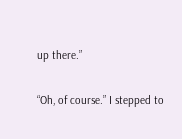up there.”

“Oh, of course.” I stepped to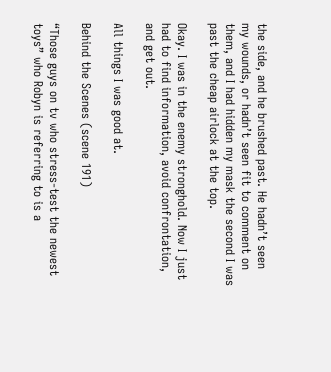the side, and he brushed past. He hadn’t seen my wounds, or hadn’t seen fit to comment on them, and I had hidden my mask the second I was past the cheap airlock at the top.

Okay. I was in the enemy stronghold. Now I just had to find information, avoid confrontation, and get out.

All things I was good at.

Behind the Scenes (scene 191)

“Those guys on tv who stress-test the newest toys” who Robyn is referring to is a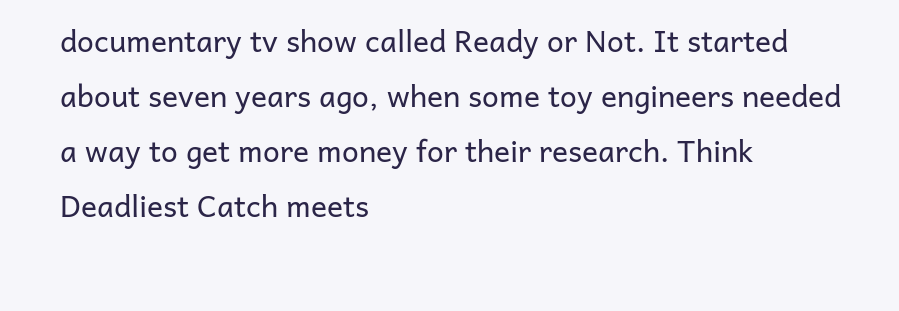documentary tv show called Ready or Not. It started about seven years ago, when some toy engineers needed a way to get more money for their research. Think Deadliest Catch meets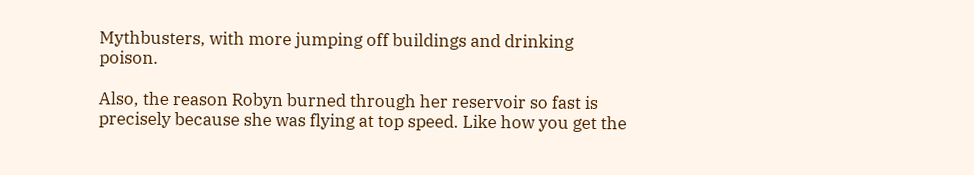Mythbusters, with more jumping off buildings and drinking poison.

Also, the reason Robyn burned through her reservoir so fast is precisely because she was flying at top speed. Like how you get the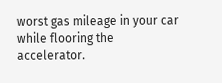worst gas mileage in your car while flooring the accelerator.